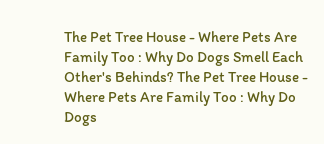The Pet Tree House - Where Pets Are Family Too : Why Do Dogs Smell Each Other's Behinds? The Pet Tree House - Where Pets Are Family Too : Why Do Dogs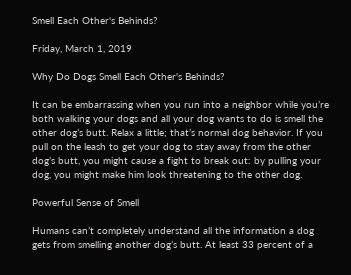Smell Each Other's Behinds?

Friday, March 1, 2019

Why Do Dogs Smell Each Other's Behinds?

It can be embarrassing when you run into a neighbor while you’re both walking your dogs and all your dog wants to do is smell the other dog’s butt. Relax a little; that’s normal dog behavior. If you pull on the leash to get your dog to stay away from the other dog’s butt, you might cause a fight to break out: by pulling your dog, you might make him look threatening to the other dog.

Powerful Sense of Smell

Humans can’t completely understand all the information a dog gets from smelling another dog’s butt. At least 33 percent of a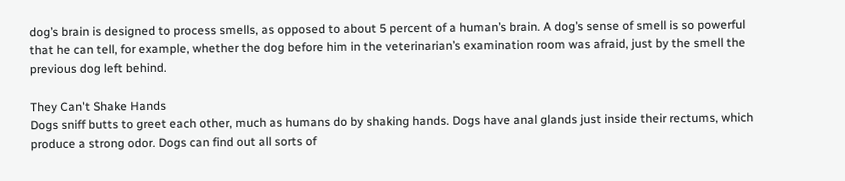dog’s brain is designed to process smells, as opposed to about 5 percent of a human’s brain. A dog’s sense of smell is so powerful that he can tell, for example, whether the dog before him in the veterinarian’s examination room was afraid, just by the smell the previous dog left behind.

They Can't Shake Hands
Dogs sniff butts to greet each other, much as humans do by shaking hands. Dogs have anal glands just inside their rectums, which produce a strong odor. Dogs can find out all sorts of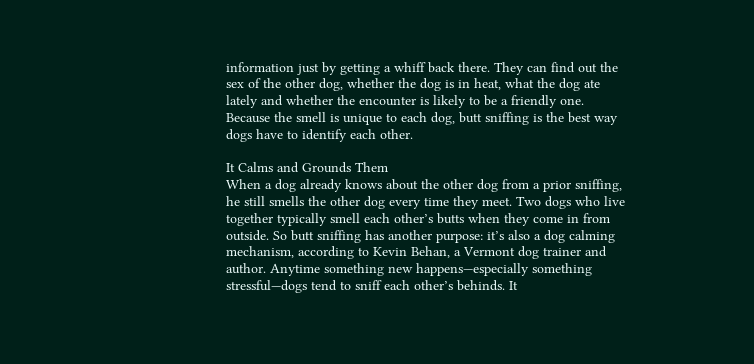information just by getting a whiff back there. They can find out the sex of the other dog, whether the dog is in heat, what the dog ate lately and whether the encounter is likely to be a friendly one. Because the smell is unique to each dog, butt sniffing is the best way dogs have to identify each other.

It Calms and Grounds Them
When a dog already knows about the other dog from a prior sniffing, he still smells the other dog every time they meet. Two dogs who live together typically smell each other’s butts when they come in from outside. So butt sniffing has another purpose: it’s also a dog calming mechanism, according to Kevin Behan, a Vermont dog trainer and author. Anytime something new happens—especially something stressful—dogs tend to sniff each other’s behinds. It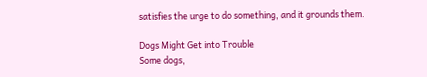satisfies the urge to do something, and it grounds them.

Dogs Might Get into Trouble
Some dogs,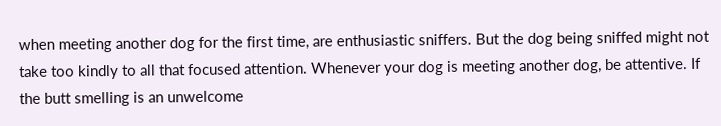when meeting another dog for the first time, are enthusiastic sniffers. But the dog being sniffed might not take too kindly to all that focused attention. Whenever your dog is meeting another dog, be attentive. If the butt smelling is an unwelcome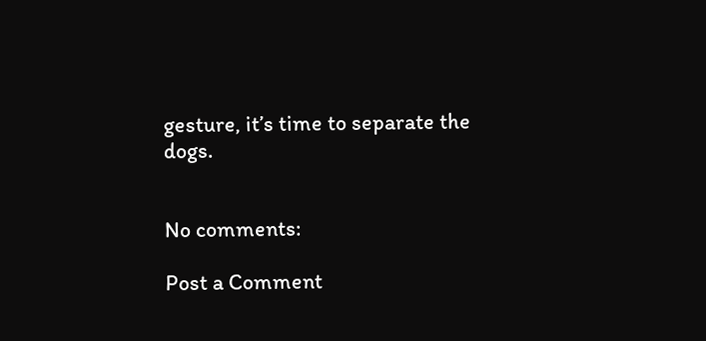gesture, it’s time to separate the dogs.


No comments:

Post a Comment